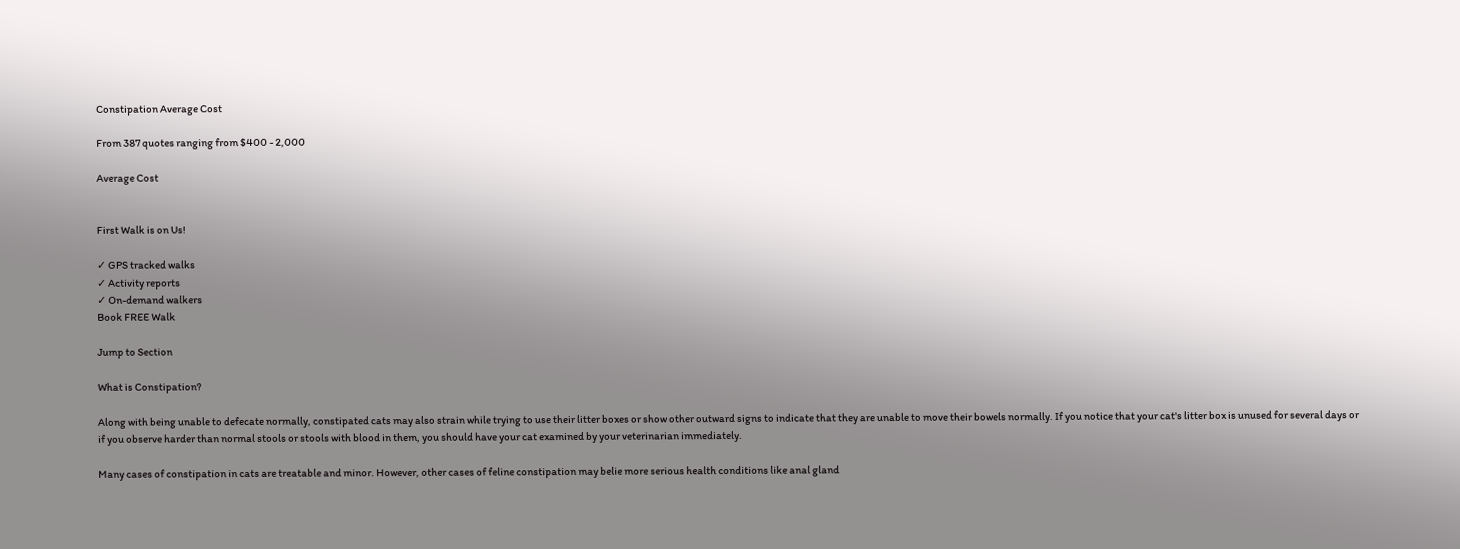Constipation Average Cost

From 387 quotes ranging from $400 - 2,000

Average Cost


First Walk is on Us!

✓ GPS tracked walks
✓ Activity reports
✓ On-demand walkers
Book FREE Walk

Jump to Section

What is Constipation?

Along with being unable to defecate normally, constipated cats may also strain while trying to use their litter boxes or show other outward signs to indicate that they are unable to move their bowels normally. If you notice that your cat's litter box is unused for several days or if you observe harder than normal stools or stools with blood in them, you should have your cat examined by your veterinarian immediately.

Many cases of constipation in cats are treatable and minor. However, other cases of feline constipation may belie more serious health conditions like anal gland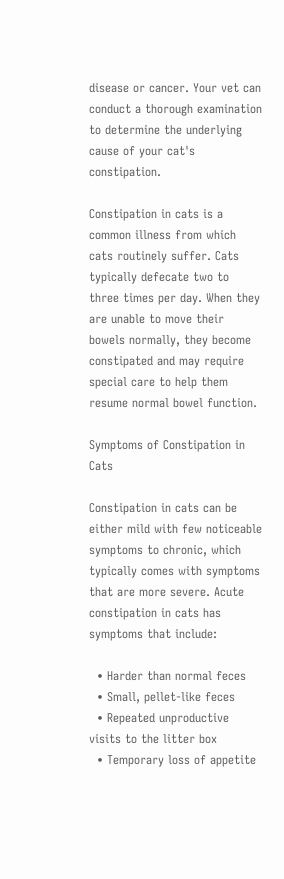disease or cancer. Your vet can conduct a thorough examination to determine the underlying cause of your cat's constipation.

Constipation in cats is a common illness from which cats routinely suffer. Cats typically defecate two to three times per day. When they are unable to move their bowels normally, they become constipated and may require special care to help them resume normal bowel function.

Symptoms of Constipation in Cats

Constipation in cats can be either mild with few noticeable symptoms to chronic, which typically comes with symptoms that are more severe. Acute constipation in cats has symptoms that include:

  • Harder than normal feces
  • Small, pellet-like feces
  • Repeated unproductive visits to the litter box
  • Temporary loss of appetite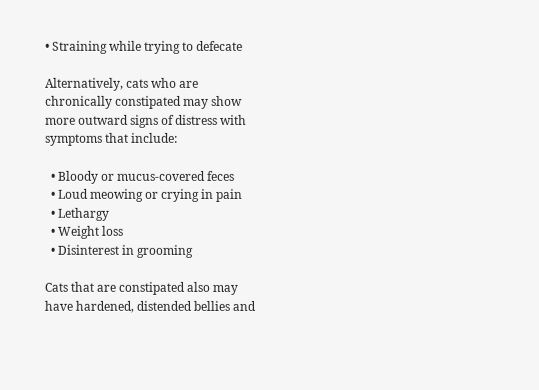• Straining while trying to defecate

Alternatively, cats who are chronically constipated may show more outward signs of distress with symptoms that include:

  • Bloody or mucus-covered feces
  • Loud meowing or crying in pain
  • Lethargy
  • Weight loss
  • Disinterest in grooming

Cats that are constipated also may have hardened, distended bellies and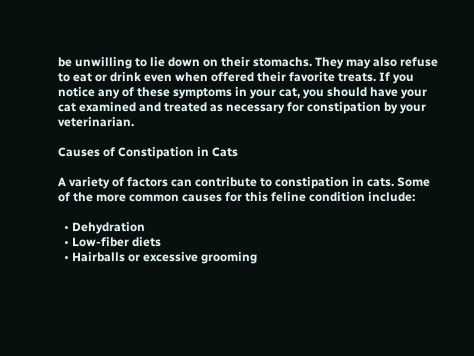be unwilling to lie down on their stomachs. They may also refuse to eat or drink even when offered their favorite treats. If you notice any of these symptoms in your cat, you should have your cat examined and treated as necessary for constipation by your veterinarian.

Causes of Constipation in Cats

A variety of factors can contribute to constipation in cats. Some of the more common causes for this feline condition include:

  • Dehydration
  • Low-fiber diets
  • Hairballs or excessive grooming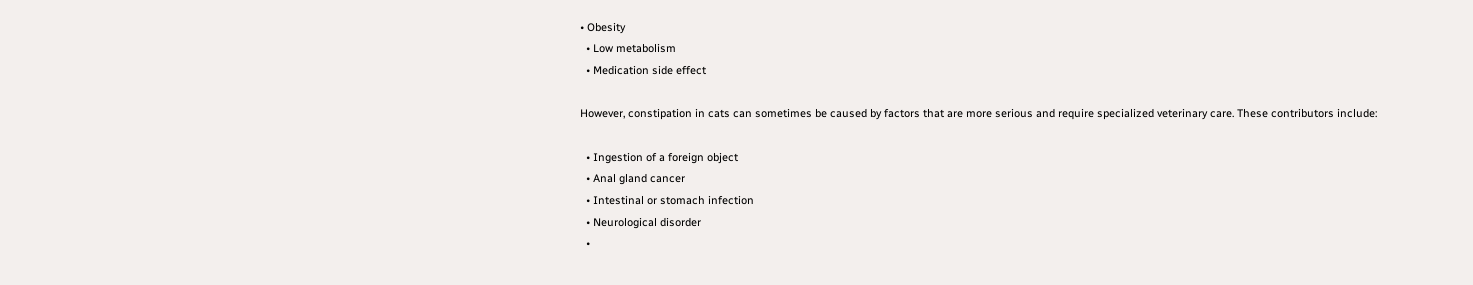• Obesity
  • Low metabolism
  • Medication side effect

However, constipation in cats can sometimes be caused by factors that are more serious and require specialized veterinary care. These contributors include:

  • Ingestion of a foreign object
  • Anal gland cancer
  • Intestinal or stomach infection
  • Neurological disorder
  •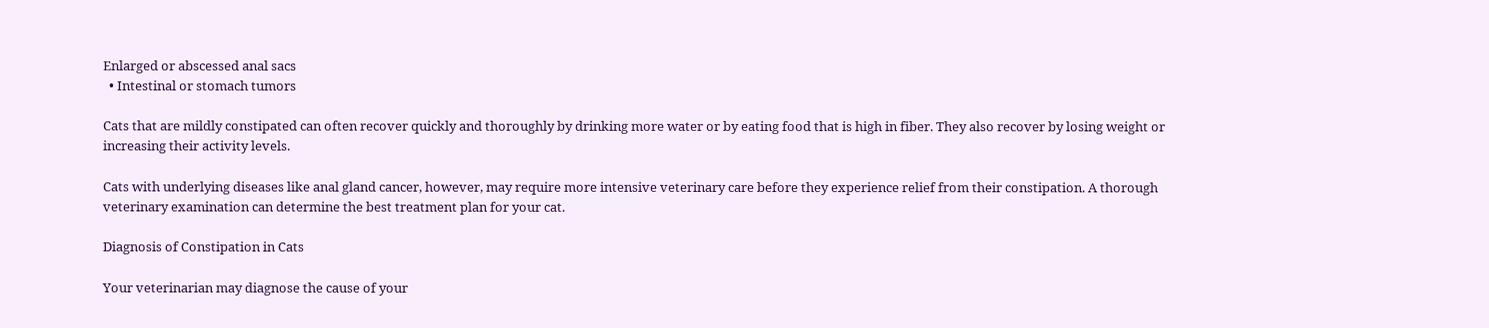Enlarged or abscessed anal sacs
  • Intestinal or stomach tumors

Cats that are mildly constipated can often recover quickly and thoroughly by drinking more water or by eating food that is high in fiber. They also recover by losing weight or increasing their activity levels.

Cats with underlying diseases like anal gland cancer, however, may require more intensive veterinary care before they experience relief from their constipation. A thorough veterinary examination can determine the best treatment plan for your cat.

Diagnosis of Constipation in Cats

Your veterinarian may diagnose the cause of your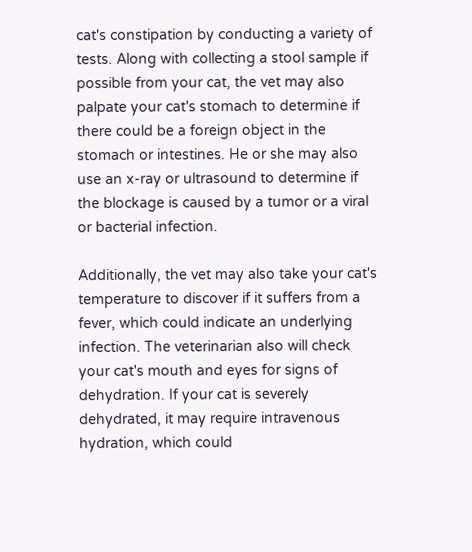cat's constipation by conducting a variety of tests. Along with collecting a stool sample if possible from your cat, the vet may also palpate your cat's stomach to determine if there could be a foreign object in the stomach or intestines. He or she may also use an x-ray or ultrasound to determine if the blockage is caused by a tumor or a viral or bacterial infection.

Additionally, the vet may also take your cat's temperature to discover if it suffers from a fever, which could indicate an underlying infection. The veterinarian also will check your cat's mouth and eyes for signs of dehydration. If your cat is severely dehydrated, it may require intravenous hydration, which could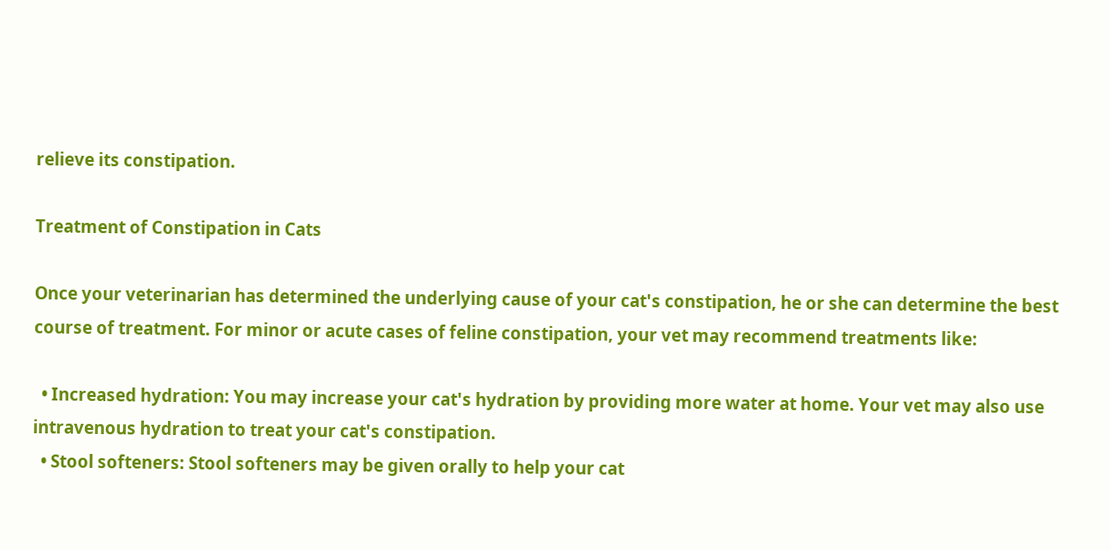relieve its constipation.

Treatment of Constipation in Cats

Once your veterinarian has determined the underlying cause of your cat's constipation, he or she can determine the best course of treatment. For minor or acute cases of feline constipation, your vet may recommend treatments like:

  • Increased hydration: You may increase your cat's hydration by providing more water at home. Your vet may also use intravenous hydration to treat your cat's constipation.
  • Stool softeners: Stool softeners may be given orally to help your cat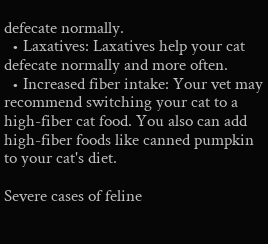defecate normally.
  • Laxatives: Laxatives help your cat defecate normally and more often.
  • Increased fiber intake: Your vet may recommend switching your cat to a high-fiber cat food. You also can add high-fiber foods like canned pumpkin to your cat's diet.

Severe cases of feline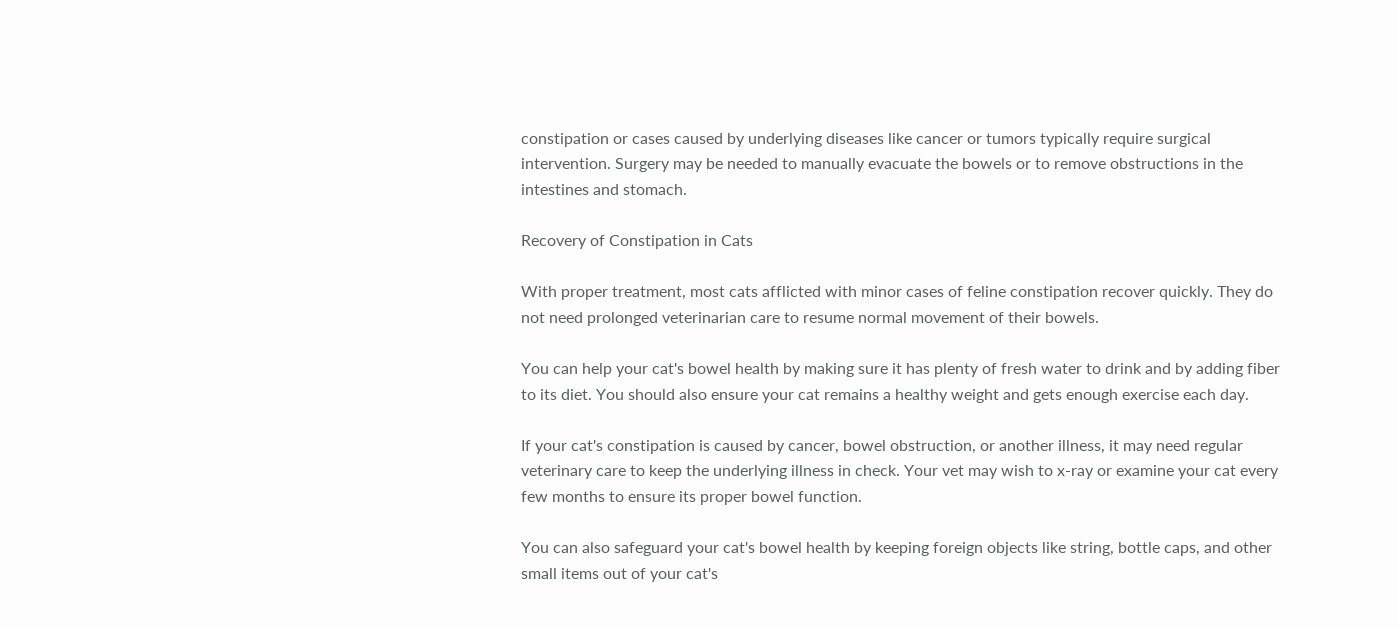constipation or cases caused by underlying diseases like cancer or tumors typically require surgical intervention. Surgery may be needed to manually evacuate the bowels or to remove obstructions in the intestines and stomach.

Recovery of Constipation in Cats

With proper treatment, most cats afflicted with minor cases of feline constipation recover quickly. They do not need prolonged veterinarian care to resume normal movement of their bowels.

You can help your cat's bowel health by making sure it has plenty of fresh water to drink and by adding fiber to its diet. You should also ensure your cat remains a healthy weight and gets enough exercise each day.

If your cat's constipation is caused by cancer, bowel obstruction, or another illness, it may need regular veterinary care to keep the underlying illness in check. Your vet may wish to x-ray or examine your cat every few months to ensure its proper bowel function.

You can also safeguard your cat's bowel health by keeping foreign objects like string, bottle caps, and other small items out of your cat's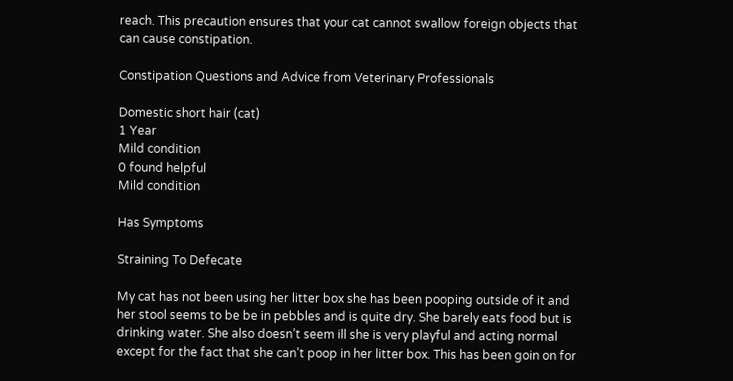reach. This precaution ensures that your cat cannot swallow foreign objects that can cause constipation.

Constipation Questions and Advice from Veterinary Professionals

Domestic short hair (cat)
1 Year
Mild condition
0 found helpful
Mild condition

Has Symptoms

Straining To Defecate

My cat has not been using her litter box she has been pooping outside of it and her stool seems to be be in pebbles and is quite dry. She barely eats food but is drinking water. She also doesn’t seem ill she is very playful and acting normal except for the fact that she can’t poop in her litter box. This has been goin on for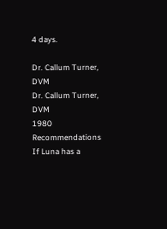4 days.

Dr. Callum Turner, DVM
Dr. Callum Turner, DVM
1980 Recommendations
If Luna has a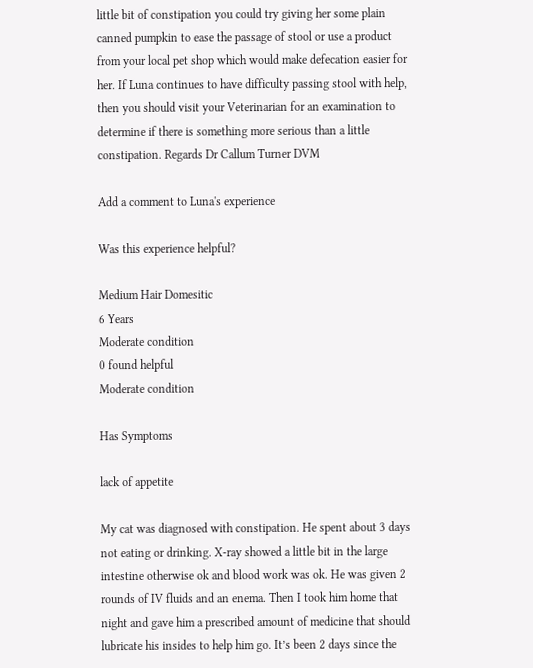little bit of constipation you could try giving her some plain canned pumpkin to ease the passage of stool or use a product from your local pet shop which would make defecation easier for her. If Luna continues to have difficulty passing stool with help, then you should visit your Veterinarian for an examination to determine if there is something more serious than a little constipation. Regards Dr Callum Turner DVM

Add a comment to Luna's experience

Was this experience helpful?

Medium Hair Domesitic
6 Years
Moderate condition
0 found helpful
Moderate condition

Has Symptoms

lack of appetite

My cat was diagnosed with constipation. He spent about 3 days not eating or drinking. X-ray showed a little bit in the large intestine otherwise ok and blood work was ok. He was given 2 rounds of IV fluids and an enema. Then I took him home that night and gave him a prescribed amount of medicine that should lubricate his insides to help him go. It’s been 2 days since the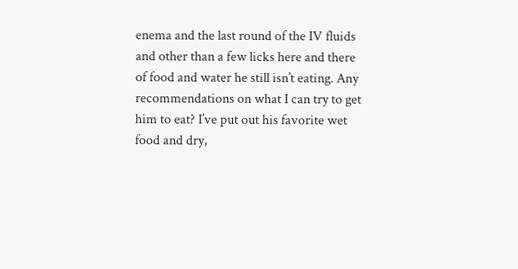enema and the last round of the IV fluids and other than a few licks here and there of food and water he still isn’t eating. Any recommendations on what I can try to get him to eat? I’ve put out his favorite wet food and dry,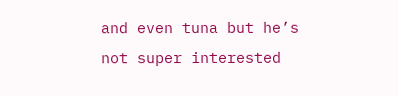and even tuna but he’s not super interested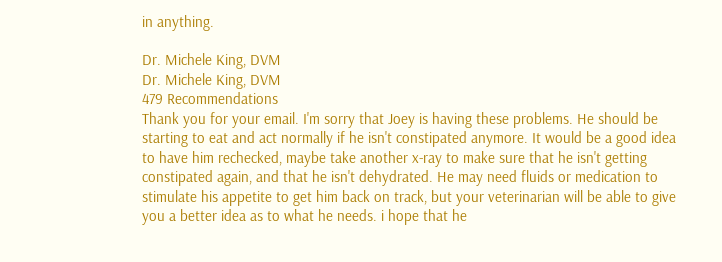in anything.

Dr. Michele King, DVM
Dr. Michele King, DVM
479 Recommendations
Thank you for your email. I'm sorry that Joey is having these problems. He should be starting to eat and act normally if he isn't constipated anymore. It would be a good idea to have him rechecked, maybe take another x-ray to make sure that he isn't getting constipated again, and that he isn't dehydrated. He may need fluids or medication to stimulate his appetite to get him back on track, but your veterinarian will be able to give you a better idea as to what he needs. i hope that he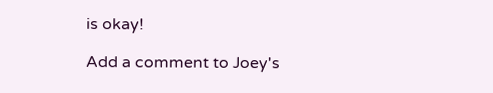is okay!

Add a comment to Joey's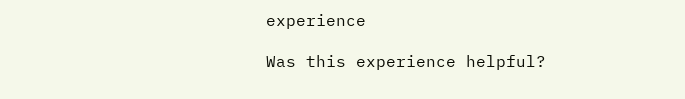experience

Was this experience helpful?